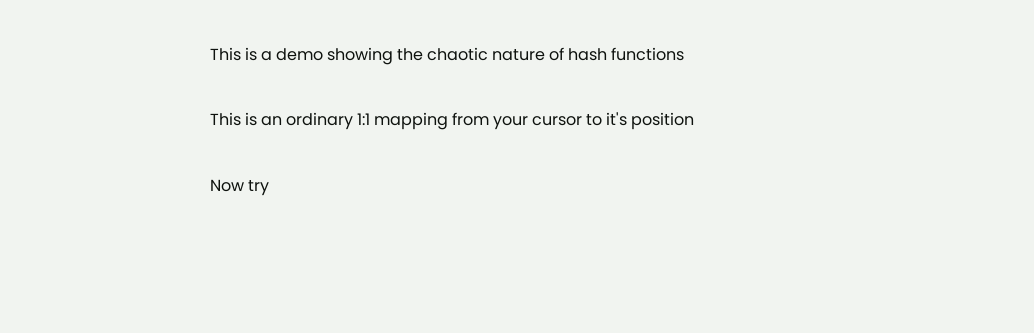This is a demo showing the chaotic nature of hash functions

This is an ordinary 1:1 mapping from your cursor to it's position

Now try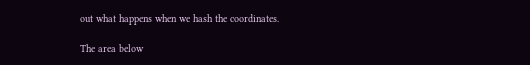out what happens when we hash the coordinates.

The area below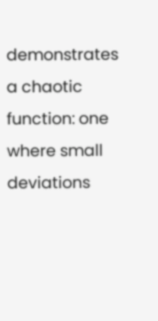demonstrates a chaotic function: one where small deviations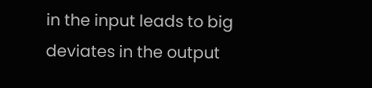in the input leads to big deviates in the output